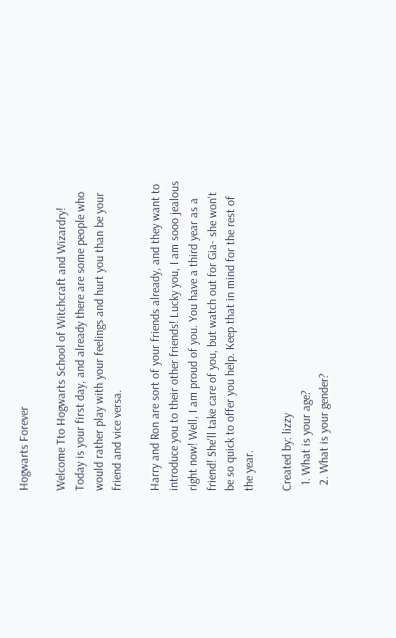Hogwarts Forever

Welcome Tto Hogwarts School of Witchcraft and Wizardry! Today is your first day, and already there are some people who would rather play with your feelings and hurt you than be your friend and vice versa.

Harry and Ron are sort of your friends already, and they want to introduce you to their other friends! Lucky you, I am sooo jealous right now! Well, I am proud of you. You have a third year as a friend! She'll take care of you, but watch out for Gia- she won't be so quick to offer you help. Keep that in mind for the rest of the year.

Created by: lizzy
  1. What is your age?
  2. What is your gender?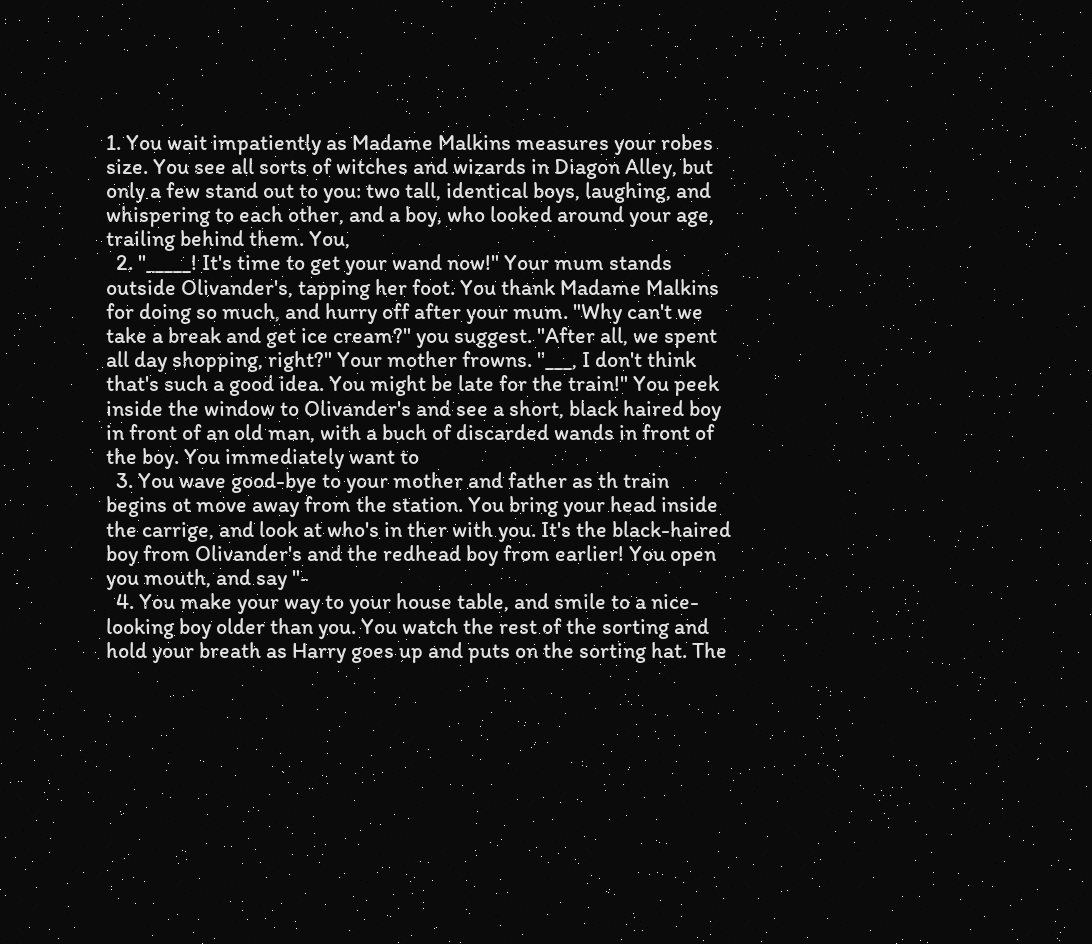1. You wait impatiently as Madame Malkins measures your robes size. You see all sorts of witches and wizards in Diagon Alley, but only a few stand out to you: two tall, identical boys, laughing, and whispering to each other, and a boy, who looked around your age, trailing behind them. You,
  2. "_____! It's time to get your wand now!" Your mum stands outside Olivander's, tapping her foot. You thank Madame Malkins for doing so much, and hurry off after your mum. "Why can't we take a break and get ice cream?" you suggest. "After all, we spent all day shopping, right?" Your mother frowns. "___, I don't think that's such a good idea. You might be late for the train!" You peek inside the window to Olivander's and see a short, black haired boy in front of an old man, with a buch of discarded wands in front of the boy. You immediately want to
  3. You wave good-bye to your mother and father as th train begins ot move away from the station. You bring your head inside the carrige, and look at who's in ther with you. It's the black-haired boy from Olivander's and the redhead boy from earlier! You open you mouth, and say "-
  4. You make your way to your house table, and smile to a nice-looking boy older than you. You watch the rest of the sorting and hold your breath as Harry goes up and puts on the sorting hat. The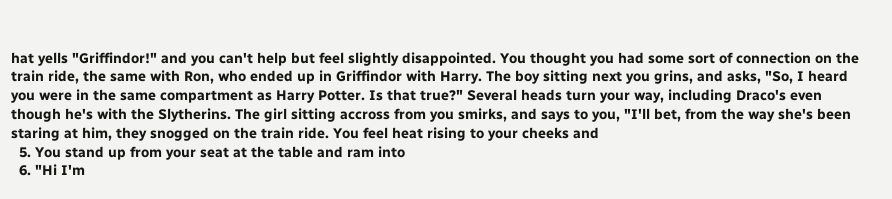hat yells "Griffindor!" and you can't help but feel slightly disappointed. You thought you had some sort of connection on the train ride, the same with Ron, who ended up in Griffindor with Harry. The boy sitting next you grins, and asks, "So, I heard you were in the same compartment as Harry Potter. Is that true?" Several heads turn your way, including Draco's even though he's with the Slytherins. The girl sitting accross from you smirks, and says to you, "I'll bet, from the way she's been staring at him, they snogged on the train ride. You feel heat rising to your cheeks and
  5. You stand up from your seat at the table and ram into
  6. "Hi I'm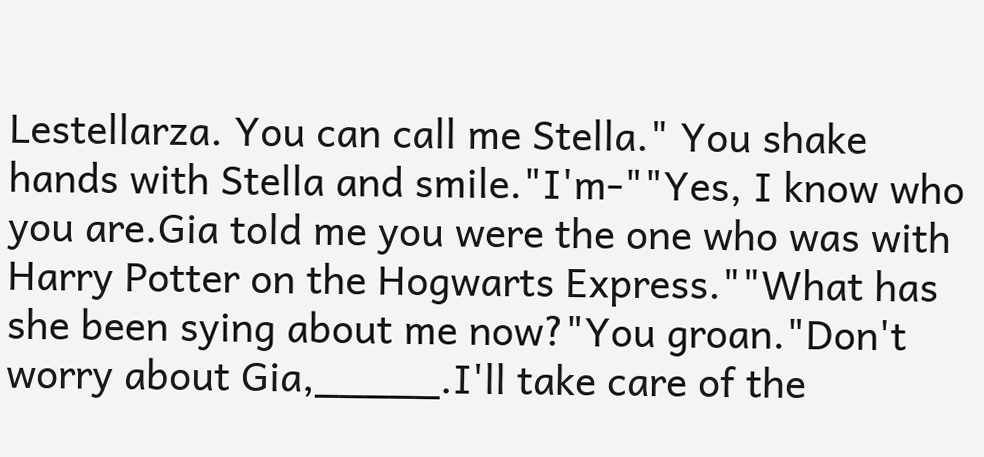Lestellarza. You can call me Stella." You shake hands with Stella and smile."I'm-""Yes, I know who you are.Gia told me you were the one who was with Harry Potter on the Hogwarts Express.""What has she been sying about me now?"You groan."Don't worry about Gia,_____.I'll take care of the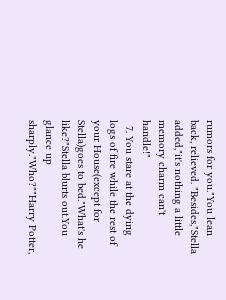rumors for you."You lean back, relieved. "Besides,"Stella added,"it's nothing a little memory charm can't handle!"
  7. You stare at the dying logs of fire while the rest of your House(except for Stella)goes to bed."What's he like?"Stella blurts out.You glance up sharply."Who?""Harry Potter,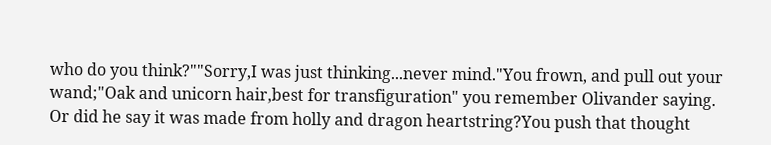who do you think?""Sorry,I was just thinking...never mind."You frown, and pull out your wand;"Oak and unicorn hair,best for transfiguration" you remember Olivander saying. Or did he say it was made from holly and dragon heartstring?You push that thought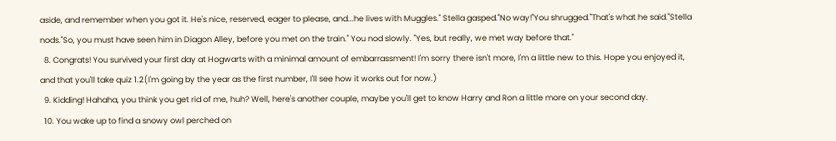aside, and remember when you got it. He's nice, reserved, eager to please, and...he lives with Muggles." Stella gasped."No way!"You shrugged."That's what he said."Stella nods."So, you must have seen him in Diagon Alley, before you met on the train." You nod slowly. "Yes, but really, we met way before that."
  8. Congrats! You survived your first day at Hogwarts with a minimal amount of embarrassment! I'm sorry there isn't more, I'm a little new to this. Hope you enjoyed it, and that you'll take quiz 1.2(I'm going by the year as the first number, I'll see how it works out for now.)
  9. Kidding! Hahaha, you think you get rid of me, huh? Well, here's another couple, maybe you'll get to know Harry and Ron a little more on your second day.
  10. You wake up to find a snowy owl perched on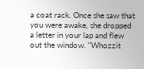a coat rack. Once she saw that you were awake, she dropped a letter in your lap and flew out the window. "Whozzit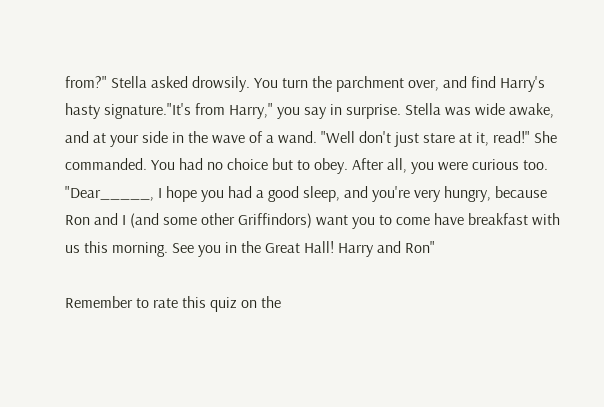from?" Stella asked drowsily. You turn the parchment over, and find Harry's hasty signature."It's from Harry," you say in surprise. Stella was wide awake, and at your side in the wave of a wand. "Well don't just stare at it, read!" She commanded. You had no choice but to obey. After all, you were curious too. "Dear_____, I hope you had a good sleep, and you're very hungry, because Ron and I (and some other Griffindors) want you to come have breakfast with us this morning. See you in the Great Hall! Harry and Ron"

Remember to rate this quiz on the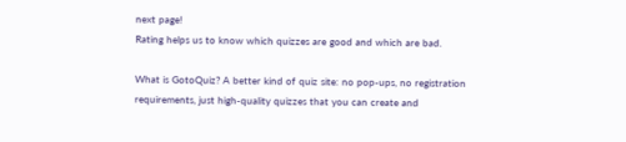next page!
Rating helps us to know which quizzes are good and which are bad.

What is GotoQuiz? A better kind of quiz site: no pop-ups, no registration requirements, just high-quality quizzes that you can create and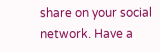share on your social network. Have a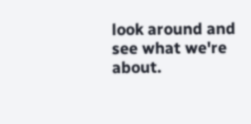look around and see what we're about.